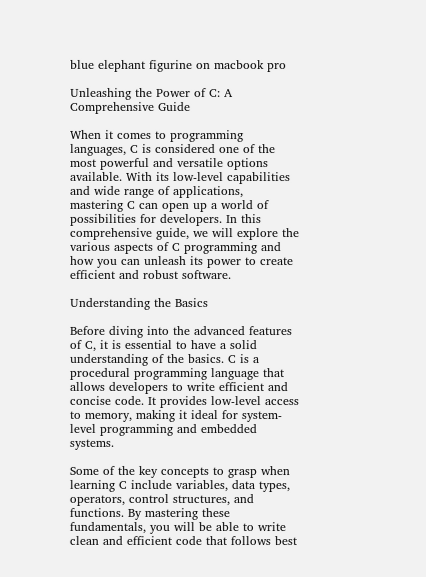blue elephant figurine on macbook pro

Unleashing the Power of C: A Comprehensive Guide

When it comes to programming languages, C is considered one of the most powerful and versatile options available. With its low-level capabilities and wide range of applications, mastering C can open up a world of possibilities for developers. In this comprehensive guide, we will explore the various aspects of C programming and how you can unleash its power to create efficient and robust software.

Understanding the Basics

Before diving into the advanced features of C, it is essential to have a solid understanding of the basics. C is a procedural programming language that allows developers to write efficient and concise code. It provides low-level access to memory, making it ideal for system-level programming and embedded systems.

Some of the key concepts to grasp when learning C include variables, data types, operators, control structures, and functions. By mastering these fundamentals, you will be able to write clean and efficient code that follows best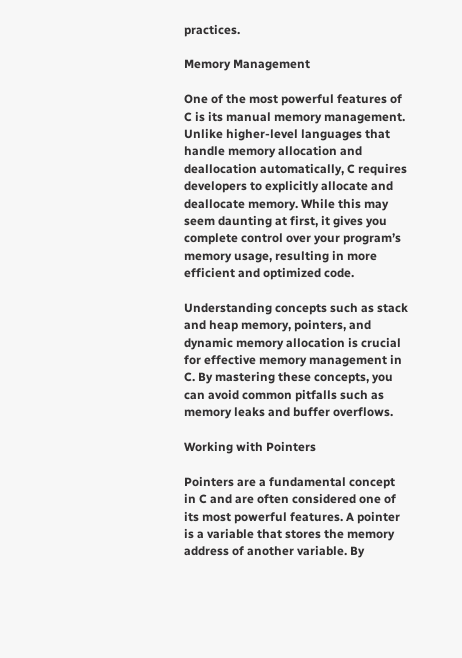practices.

Memory Management

One of the most powerful features of C is its manual memory management. Unlike higher-level languages that handle memory allocation and deallocation automatically, C requires developers to explicitly allocate and deallocate memory. While this may seem daunting at first, it gives you complete control over your program’s memory usage, resulting in more efficient and optimized code.

Understanding concepts such as stack and heap memory, pointers, and dynamic memory allocation is crucial for effective memory management in C. By mastering these concepts, you can avoid common pitfalls such as memory leaks and buffer overflows.

Working with Pointers

Pointers are a fundamental concept in C and are often considered one of its most powerful features. A pointer is a variable that stores the memory address of another variable. By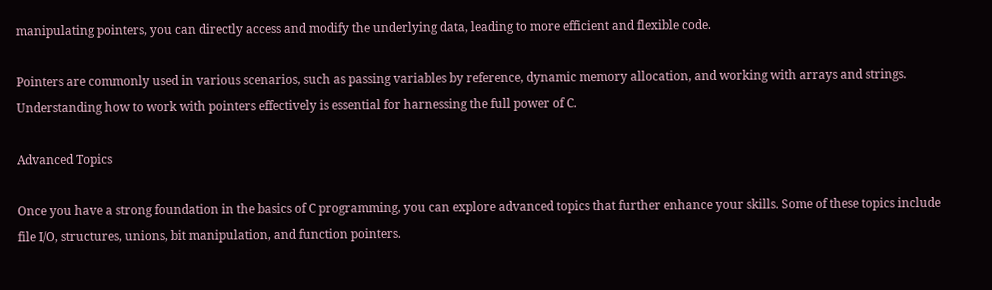manipulating pointers, you can directly access and modify the underlying data, leading to more efficient and flexible code.

Pointers are commonly used in various scenarios, such as passing variables by reference, dynamic memory allocation, and working with arrays and strings. Understanding how to work with pointers effectively is essential for harnessing the full power of C.

Advanced Topics

Once you have a strong foundation in the basics of C programming, you can explore advanced topics that further enhance your skills. Some of these topics include file I/O, structures, unions, bit manipulation, and function pointers.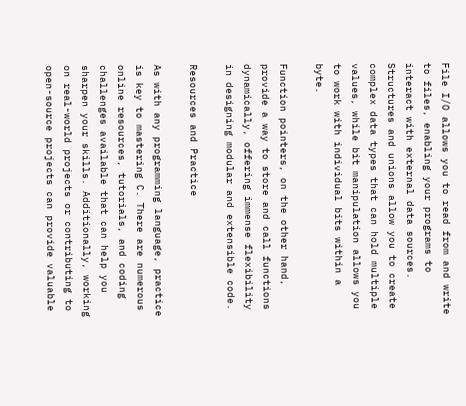File I/O allows you to read from and write to files, enabling your programs to interact with external data sources. Structures and unions allow you to create complex data types that can hold multiple values, while bit manipulation allows you to work with individual bits within a byte.

Function pointers, on the other hand, provide a way to store and call functions dynamically, offering immense flexibility in designing modular and extensible code.

Resources and Practice

As with any programming language, practice is key to mastering C. There are numerous online resources, tutorials, and coding challenges available that can help you sharpen your skills. Additionally, working on real-world projects or contributing to open-source projects can provide valuable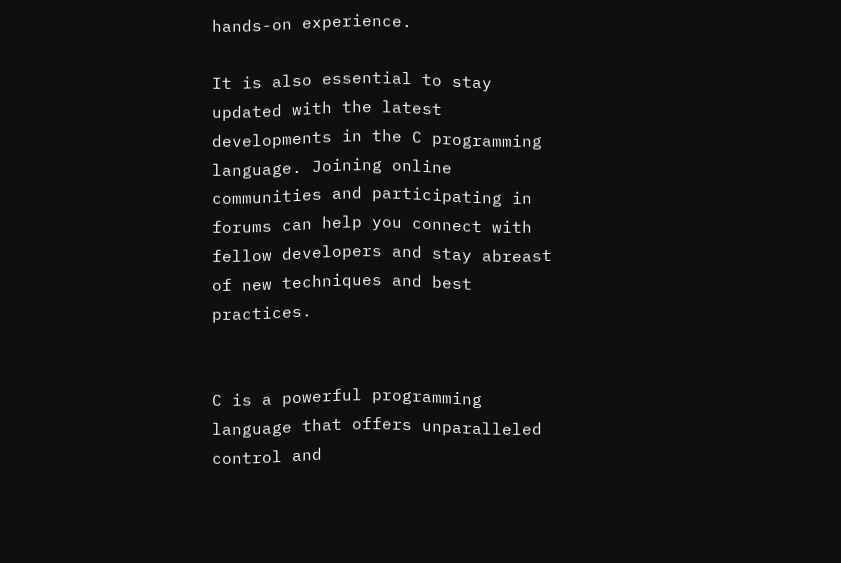hands-on experience.

It is also essential to stay updated with the latest developments in the C programming language. Joining online communities and participating in forums can help you connect with fellow developers and stay abreast of new techniques and best practices.


C is a powerful programming language that offers unparalleled control and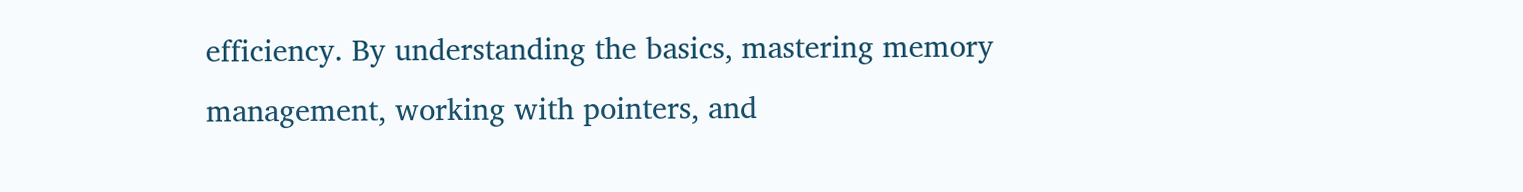efficiency. By understanding the basics, mastering memory management, working with pointers, and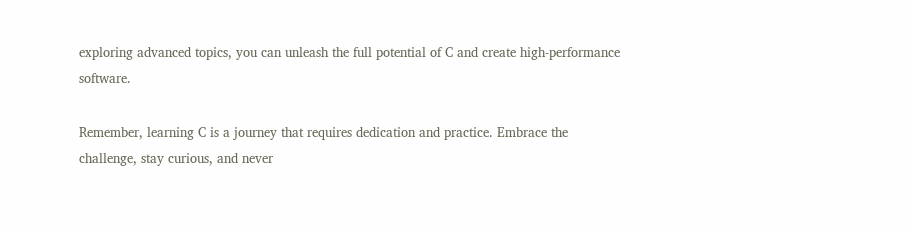exploring advanced topics, you can unleash the full potential of C and create high-performance software.

Remember, learning C is a journey that requires dedication and practice. Embrace the challenge, stay curious, and never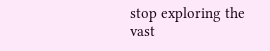stop exploring the vast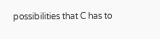possibilities that C has to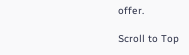offer.

Scroll to Top